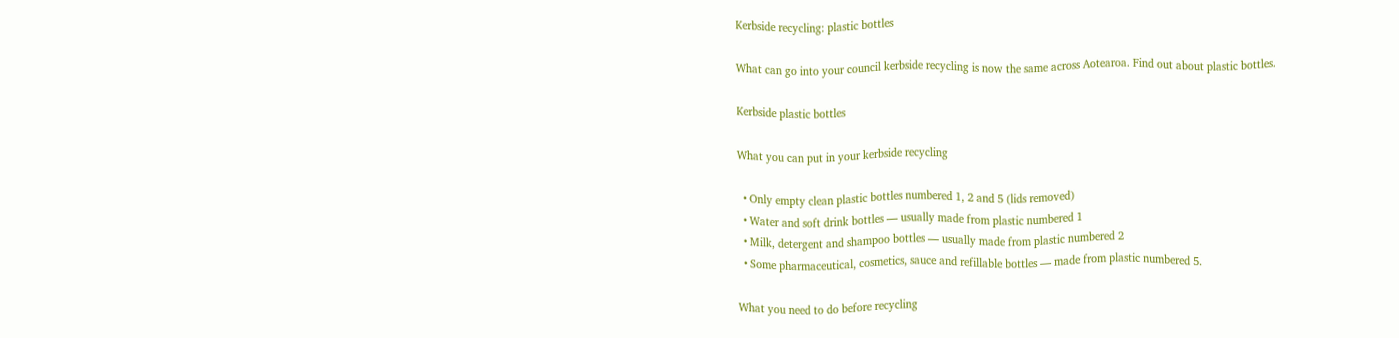Kerbside recycling: plastic bottles

What can go into your council kerbside recycling is now the same across Aotearoa. Find out about plastic bottles.

Kerbside plastic bottles

What you can put in your kerbside recycling

  • Only empty clean plastic bottles numbered 1, 2 and 5 (lids removed)
  • Water and soft drink bottles — usually made from plastic numbered 1
  • Milk, detergent and shampoo bottles — usually made from plastic numbered 2
  • Some pharmaceutical, cosmetics, sauce and refillable bottles — made from plastic numbered 5.

What you need to do before recycling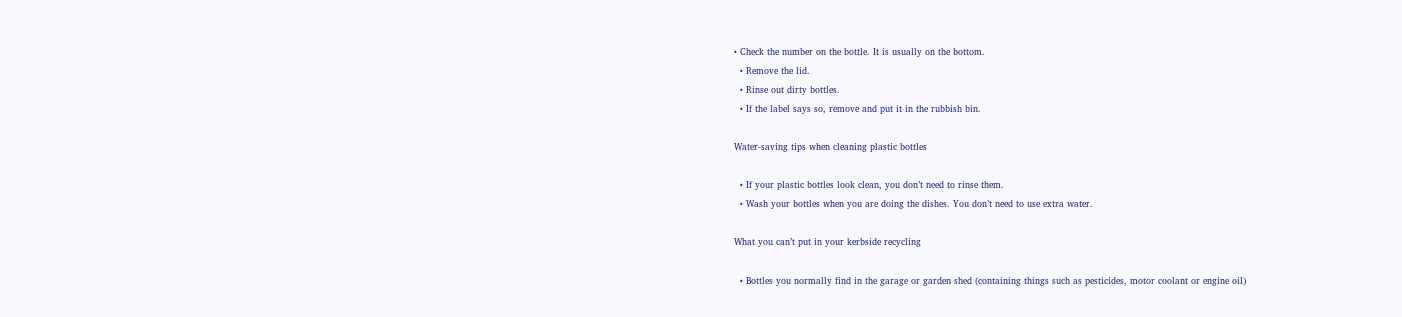• Check the number on the bottle. It is usually on the bottom.
  • Remove the lid.
  • Rinse out dirty bottles.
  • If the label says so, remove and put it in the rubbish bin.

Water-saving tips when cleaning plastic bottles

  • If your plastic bottles look clean, you don’t need to rinse them.
  • Wash your bottles when you are doing the dishes. You don’t need to use extra water.

What you can’t put in your kerbside recycling

  • Bottles you normally find in the garage or garden shed (containing things such as pesticides, motor coolant or engine oil)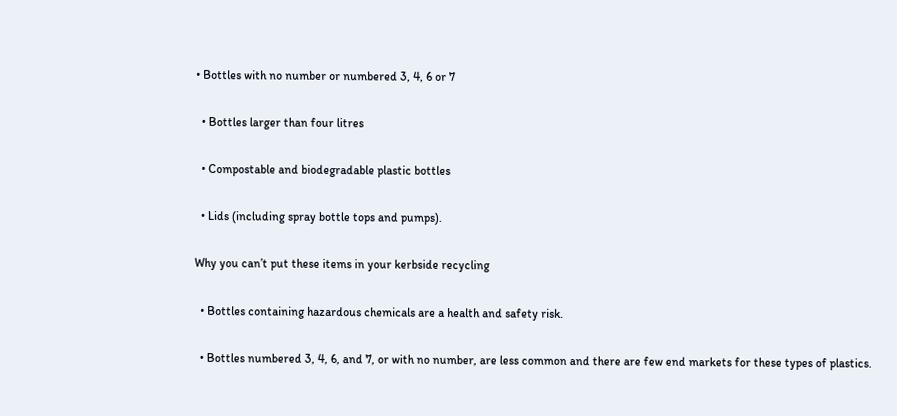• Bottles with no number or numbered 3, 4, 6 or 7

  • Bottles larger than four litres

  • Compostable and biodegradable plastic bottles

  • Lids (including spray bottle tops and pumps).

Why you can’t put these items in your kerbside recycling

  • Bottles containing hazardous chemicals are a health and safety risk.

  • Bottles numbered 3, 4, 6, and 7, or with no number, are less common and there are few end markets for these types of plastics.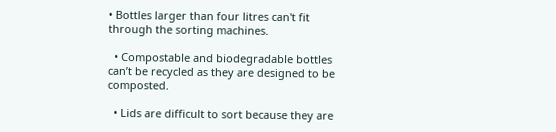• Bottles larger than four litres can't fit through the sorting machines.

  • Compostable and biodegradable bottles can’t be recycled as they are designed to be composted.

  • Lids are difficult to sort because they are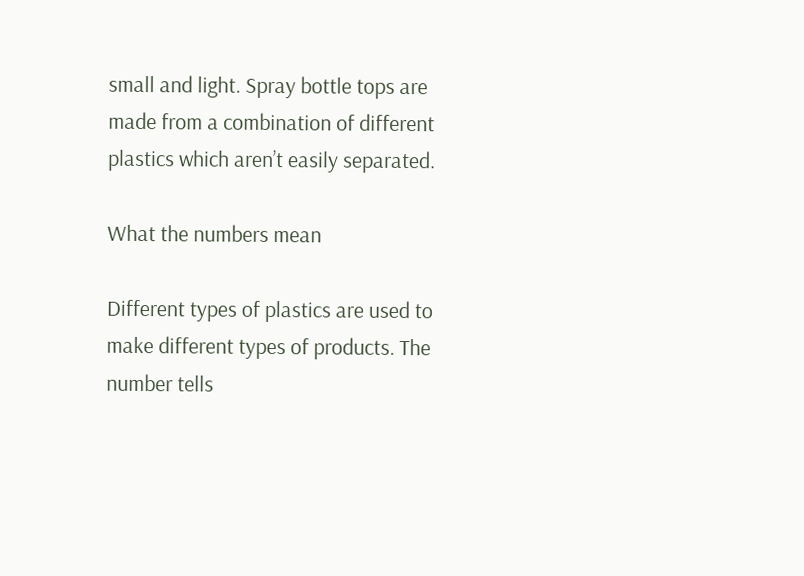small and light. Spray bottle tops are made from a combination of different plastics which aren’t easily separated.

What the numbers mean

Different types of plastics are used to make different types of products. The number tells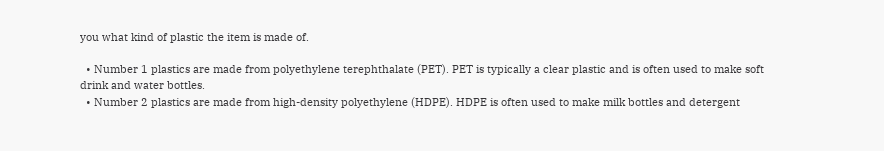you what kind of plastic the item is made of.

  • Number 1 plastics are made from polyethylene terephthalate (PET). PET is typically a clear plastic and is often used to make soft drink and water bottles.
  • Number 2 plastics are made from high-density polyethylene (HDPE). HDPE is often used to make milk bottles and detergent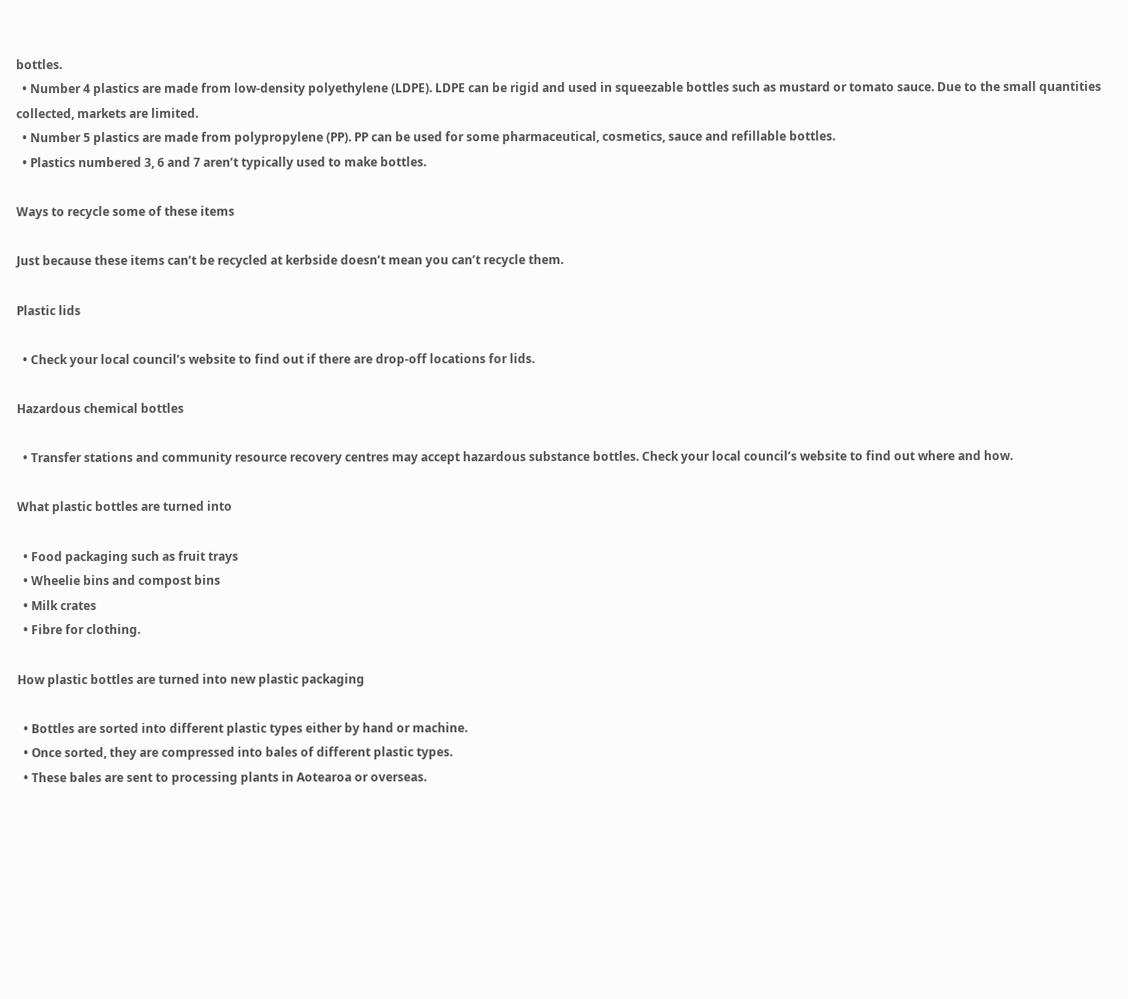bottles.
  • Number 4 plastics are made from low-density polyethylene (LDPE). LDPE can be rigid and used in squeezable bottles such as mustard or tomato sauce. Due to the small quantities collected, markets are limited.
  • Number 5 plastics are made from polypropylene (PP). PP can be used for some pharmaceutical, cosmetics, sauce and refillable bottles.
  • Plastics numbered 3, 6 and 7 aren’t typically used to make bottles.

Ways to recycle some of these items

Just because these items can’t be recycled at kerbside doesn’t mean you can’t recycle them.

Plastic lids

  • Check your local council’s website to find out if there are drop-off locations for lids.

Hazardous chemical bottles

  • Transfer stations and community resource recovery centres may accept hazardous substance bottles. Check your local council’s website to find out where and how.

What plastic bottles are turned into

  • Food packaging such as fruit trays
  • Wheelie bins and compost bins
  • Milk crates
  • Fibre for clothing.

How plastic bottles are turned into new plastic packaging

  • Bottles are sorted into different plastic types either by hand or machine.
  • Once sorted, they are compressed into bales of different plastic types.
  • These bales are sent to processing plants in Aotearoa or overseas.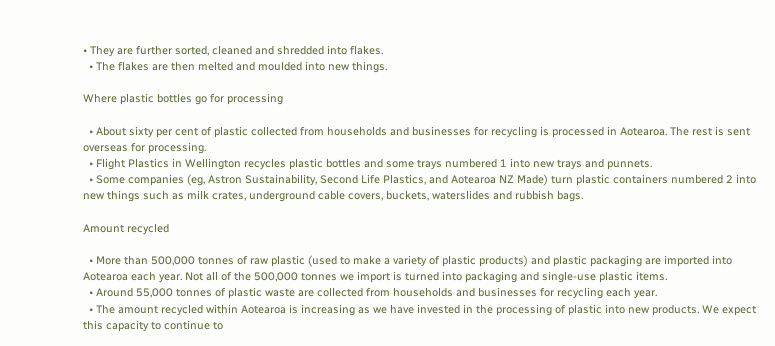• They are further sorted, cleaned and shredded into flakes.
  • The flakes are then melted and moulded into new things.

Where plastic bottles go for processing

  • About sixty per cent of plastic collected from households and businesses for recycling is processed in Aotearoa. The rest is sent overseas for processing.
  • Flight Plastics in Wellington recycles plastic bottles and some trays numbered 1 into new trays and punnets.
  • Some companies (eg, Astron Sustainability, Second Life Plastics, and Aotearoa NZ Made) turn plastic containers numbered 2 into new things such as milk crates, underground cable covers, buckets, waterslides and rubbish bags.

Amount recycled

  • More than 500,000 tonnes of raw plastic (used to make a variety of plastic products) and plastic packaging are imported into Aotearoa each year. Not all of the 500,000 tonnes we import is turned into packaging and single-use plastic items.
  • Around 55,000 tonnes of plastic waste are collected from households and businesses for recycling each year.
  • The amount recycled within Aotearoa is increasing as we have invested in the processing of plastic into new products. We expect this capacity to continue to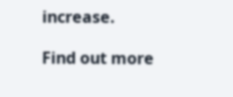increase.

Find out more